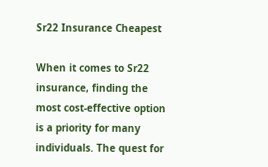Sr22 Insurance Cheapest

When it comes to Sr22 insurance, finding the most cost-effective option is a priority for many individuals. The quest for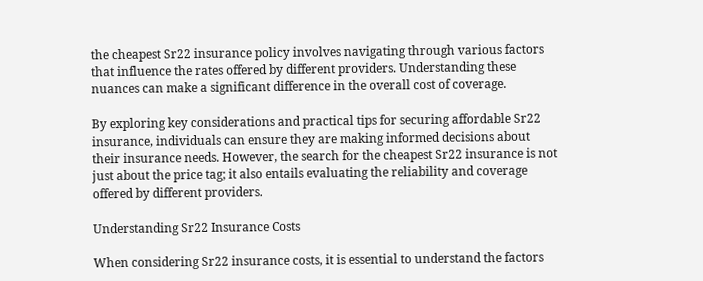the cheapest Sr22 insurance policy involves navigating through various factors that influence the rates offered by different providers. Understanding these nuances can make a significant difference in the overall cost of coverage.

By exploring key considerations and practical tips for securing affordable Sr22 insurance, individuals can ensure they are making informed decisions about their insurance needs. However, the search for the cheapest Sr22 insurance is not just about the price tag; it also entails evaluating the reliability and coverage offered by different providers.

Understanding Sr22 Insurance Costs

When considering Sr22 insurance costs, it is essential to understand the factors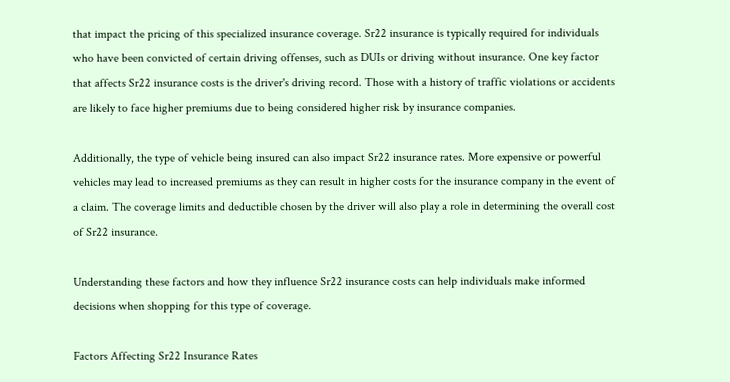that impact the pricing of this specialized insurance coverage. Sr22 insurance is typically required for individuals who have been convicted of certain driving offenses, such as DUIs or driving without insurance. One key factor that affects Sr22 insurance costs is the driver's driving record. Those with a history of traffic violations or accidents are likely to face higher premiums due to being considered higher risk by insurance companies.

Additionally, the type of vehicle being insured can also impact Sr22 insurance rates. More expensive or powerful vehicles may lead to increased premiums as they can result in higher costs for the insurance company in the event of a claim. The coverage limits and deductible chosen by the driver will also play a role in determining the overall cost of Sr22 insurance.

Understanding these factors and how they influence Sr22 insurance costs can help individuals make informed decisions when shopping for this type of coverage.

Factors Affecting Sr22 Insurance Rates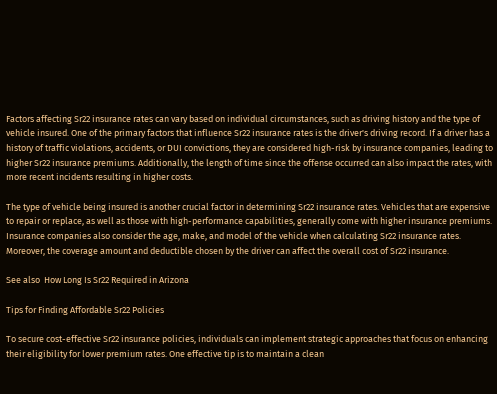Factors affecting Sr22 insurance rates can vary based on individual circumstances, such as driving history and the type of vehicle insured. One of the primary factors that influence Sr22 insurance rates is the driver's driving record. If a driver has a history of traffic violations, accidents, or DUI convictions, they are considered high-risk by insurance companies, leading to higher Sr22 insurance premiums. Additionally, the length of time since the offense occurred can also impact the rates, with more recent incidents resulting in higher costs.

The type of vehicle being insured is another crucial factor in determining Sr22 insurance rates. Vehicles that are expensive to repair or replace, as well as those with high-performance capabilities, generally come with higher insurance premiums. Insurance companies also consider the age, make, and model of the vehicle when calculating Sr22 insurance rates. Moreover, the coverage amount and deductible chosen by the driver can affect the overall cost of Sr22 insurance.

See also  How Long Is Sr22 Required in Arizona

Tips for Finding Affordable Sr22 Policies

To secure cost-effective Sr22 insurance policies, individuals can implement strategic approaches that focus on enhancing their eligibility for lower premium rates. One effective tip is to maintain a clean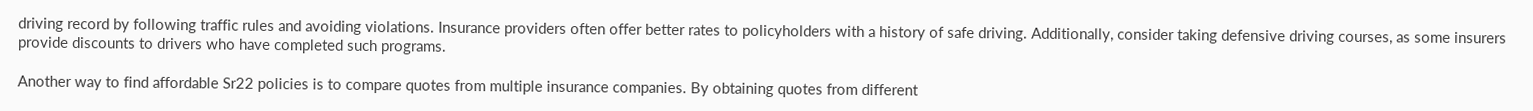driving record by following traffic rules and avoiding violations. Insurance providers often offer better rates to policyholders with a history of safe driving. Additionally, consider taking defensive driving courses, as some insurers provide discounts to drivers who have completed such programs.

Another way to find affordable Sr22 policies is to compare quotes from multiple insurance companies. By obtaining quotes from different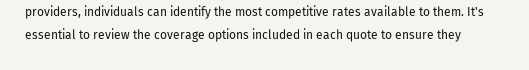providers, individuals can identify the most competitive rates available to them. It's essential to review the coverage options included in each quote to ensure they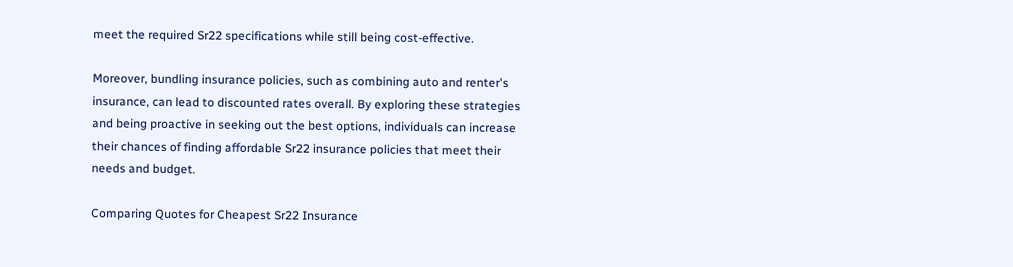meet the required Sr22 specifications while still being cost-effective.

Moreover, bundling insurance policies, such as combining auto and renter's insurance, can lead to discounted rates overall. By exploring these strategies and being proactive in seeking out the best options, individuals can increase their chances of finding affordable Sr22 insurance policies that meet their needs and budget.

Comparing Quotes for Cheapest Sr22 Insurance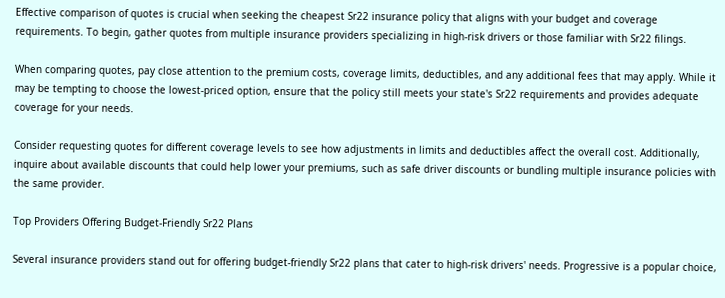Effective comparison of quotes is crucial when seeking the cheapest Sr22 insurance policy that aligns with your budget and coverage requirements. To begin, gather quotes from multiple insurance providers specializing in high-risk drivers or those familiar with Sr22 filings.

When comparing quotes, pay close attention to the premium costs, coverage limits, deductibles, and any additional fees that may apply. While it may be tempting to choose the lowest-priced option, ensure that the policy still meets your state's Sr22 requirements and provides adequate coverage for your needs.

Consider requesting quotes for different coverage levels to see how adjustments in limits and deductibles affect the overall cost. Additionally, inquire about available discounts that could help lower your premiums, such as safe driver discounts or bundling multiple insurance policies with the same provider.

Top Providers Offering Budget-Friendly Sr22 Plans

Several insurance providers stand out for offering budget-friendly Sr22 plans that cater to high-risk drivers' needs. Progressive is a popular choice,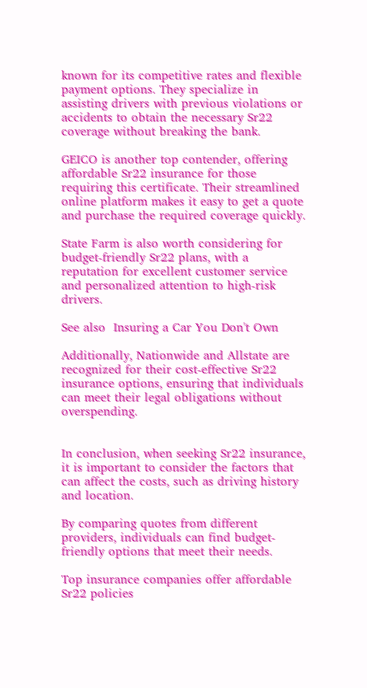known for its competitive rates and flexible payment options. They specialize in assisting drivers with previous violations or accidents to obtain the necessary Sr22 coverage without breaking the bank.

GEICO is another top contender, offering affordable Sr22 insurance for those requiring this certificate. Their streamlined online platform makes it easy to get a quote and purchase the required coverage quickly.

State Farm is also worth considering for budget-friendly Sr22 plans, with a reputation for excellent customer service and personalized attention to high-risk drivers.

See also  Insuring a Car You Don't Own

Additionally, Nationwide and Allstate are recognized for their cost-effective Sr22 insurance options, ensuring that individuals can meet their legal obligations without overspending.


In conclusion, when seeking Sr22 insurance, it is important to consider the factors that can affect the costs, such as driving history and location.

By comparing quotes from different providers, individuals can find budget-friendly options that meet their needs.

Top insurance companies offer affordable Sr22 policies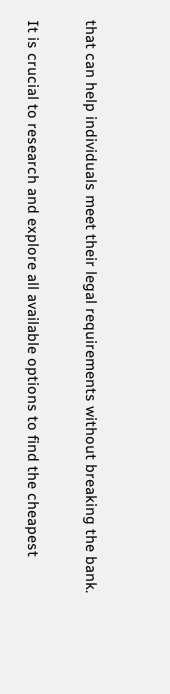that can help individuals meet their legal requirements without breaking the bank.

It is crucial to research and explore all available options to find the cheapest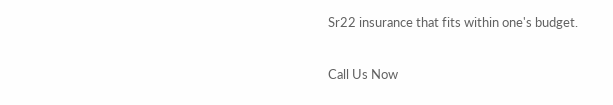Sr22 insurance that fits within one's budget.

Call Us Now